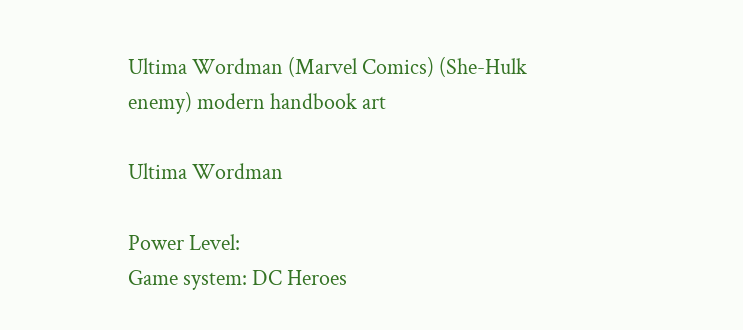Ultima Wordman (Marvel Comics) (She-Hulk enemy) modern handbook art

Ultima Wordman

Power Level:
Game system: DC Heroes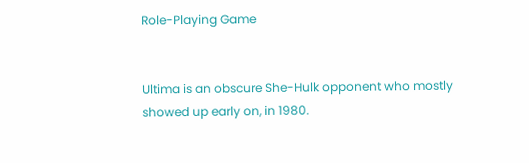Role-Playing Game


Ultima is an obscure She-Hulk opponent who mostly showed up early on, in 1980.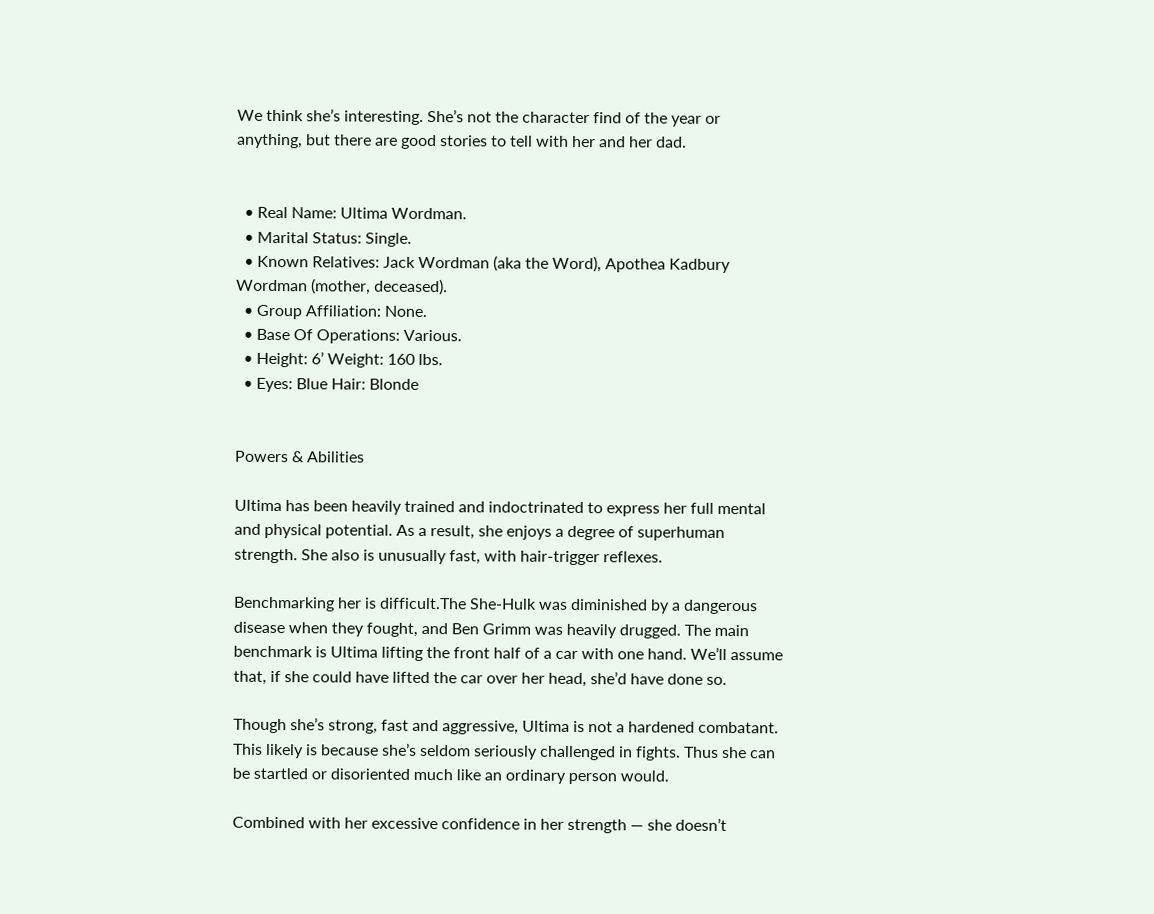We think she’s interesting. She’s not the character find of the year or anything, but there are good stories to tell with her and her dad.


  • Real Name: Ultima Wordman.
  • Marital Status: Single.
  • Known Relatives: Jack Wordman (aka the Word), Apothea Kadbury Wordman (mother, deceased).
  • Group Affiliation: None.
  • Base Of Operations: Various.
  • Height: 6’ Weight: 160 lbs.
  • Eyes: Blue Hair: Blonde


Powers & Abilities

Ultima has been heavily trained and indoctrinated to express her full mental and physical potential. As a result, she enjoys a degree of superhuman strength. She also is unusually fast, with hair-trigger reflexes.

Benchmarking her is difficult.The She-Hulk was diminished by a dangerous disease when they fought, and Ben Grimm was heavily drugged. The main benchmark is Ultima lifting the front half of a car with one hand. We’ll assume that, if she could have lifted the car over her head, she’d have done so.

Though she’s strong, fast and aggressive, Ultima is not a hardened combatant. This likely is because she’s seldom seriously challenged in fights. Thus she can be startled or disoriented much like an ordinary person would.

Combined with her excessive confidence in her strength — she doesn’t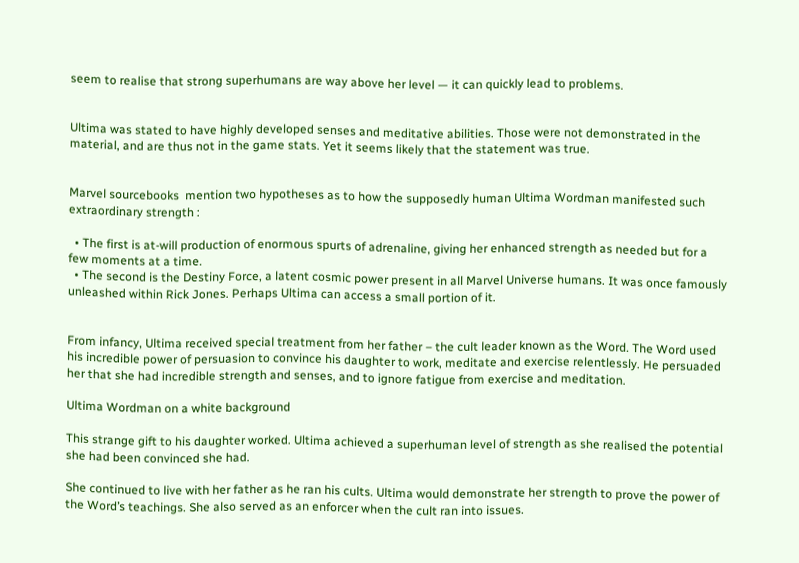seem to realise that strong superhumans are way above her level — it can quickly lead to problems.


Ultima was stated to have highly developed senses and meditative abilities. Those were not demonstrated in the material, and are thus not in the game stats. Yet it seems likely that the statement was true.


Marvel sourcebooks  mention two hypotheses as to how the supposedly human Ultima Wordman manifested such extraordinary strength :

  • The first is at-will production of enormous spurts of adrenaline, giving her enhanced strength as needed but for a few moments at a time.
  • The second is the Destiny Force, a latent cosmic power present in all Marvel Universe humans. It was once famously unleashed within Rick Jones. Perhaps Ultima can access a small portion of it.


From infancy, Ultima received special treatment from her father – the cult leader known as the Word. The Word used his incredible power of persuasion to convince his daughter to work, meditate and exercise relentlessly. He persuaded her that she had incredible strength and senses, and to ignore fatigue from exercise and meditation.

Ultima Wordman on a white background

This strange gift to his daughter worked. Ultima achieved a superhuman level of strength as she realised the potential she had been convinced she had.

She continued to live with her father as he ran his cults. Ultima would demonstrate her strength to prove the power of the Word’s teachings. She also served as an enforcer when the cult ran into issues.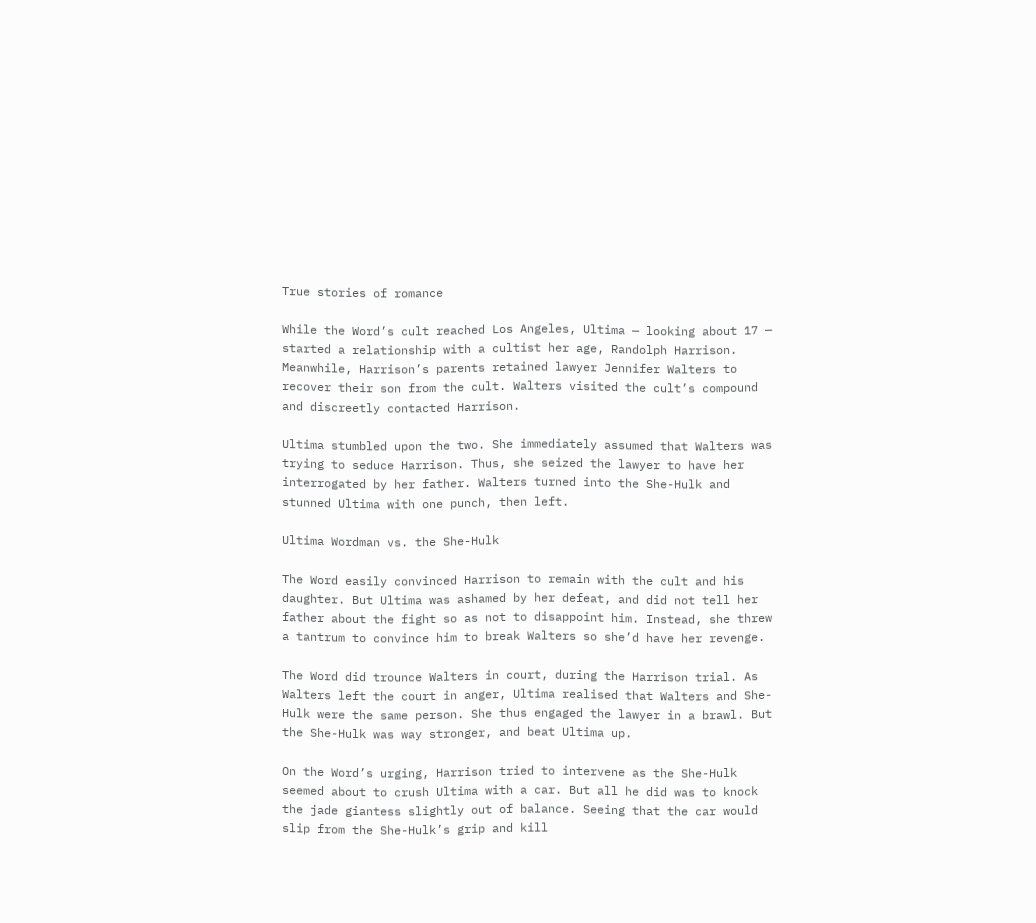True stories of romance

While the Word’s cult reached Los Angeles, Ultima — looking about 17 — started a relationship with a cultist her age, Randolph Harrison. Meanwhile, Harrison’s parents retained lawyer Jennifer Walters to recover their son from the cult. Walters visited the cult’s compound and discreetly contacted Harrison.

Ultima stumbled upon the two. She immediately assumed that Walters was trying to seduce Harrison. Thus, she seized the lawyer to have her interrogated by her father. Walters turned into the She-Hulk and stunned Ultima with one punch, then left.

Ultima Wordman vs. the She-Hulk

The Word easily convinced Harrison to remain with the cult and his daughter. But Ultima was ashamed by her defeat, and did not tell her father about the fight so as not to disappoint him. Instead, she threw a tantrum to convince him to break Walters so she’d have her revenge.

The Word did trounce Walters in court, during the Harrison trial. As Walters left the court in anger, Ultima realised that Walters and She-Hulk were the same person. She thus engaged the lawyer in a brawl. But the She-Hulk was way stronger, and beat Ultima up.

On the Word’s urging, Harrison tried to intervene as the She-Hulk seemed about to crush Ultima with a car. But all he did was to knock the jade giantess slightly out of balance. Seeing that the car would slip from the She-Hulk’s grip and kill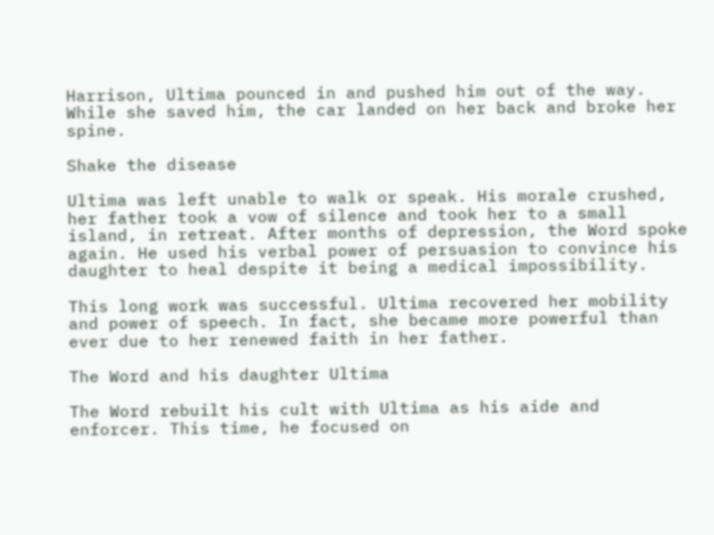Harrison, Ultima pounced in and pushed him out of the way. While she saved him, the car landed on her back and broke her spine.

Shake the disease

Ultima was left unable to walk or speak. His morale crushed, her father took a vow of silence and took her to a small island, in retreat. After months of depression, the Word spoke again. He used his verbal power of persuasion to convince his daughter to heal despite it being a medical impossibility.

This long work was successful. Ultima recovered her mobility and power of speech. In fact, she became more powerful than ever due to her renewed faith in her father.

The Word and his daughter Ultima

The Word rebuilt his cult with Ultima as his aide and enforcer. This time, he focused on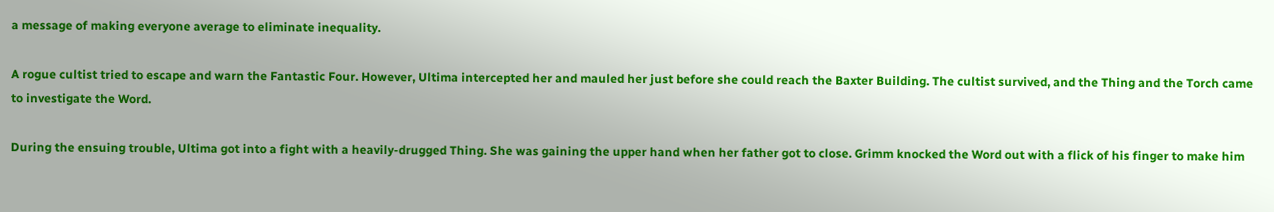a message of making everyone average to eliminate inequality.

A rogue cultist tried to escape and warn the Fantastic Four. However, Ultima intercepted her and mauled her just before she could reach the Baxter Building. The cultist survived, and the Thing and the Torch came to investigate the Word.

During the ensuing trouble, Ultima got into a fight with a heavily-drugged Thing. She was gaining the upper hand when her father got to close. Grimm knocked the Word out with a flick of his finger to make him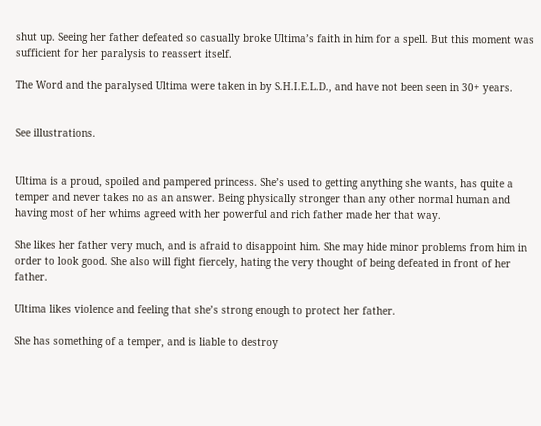shut up. Seeing her father defeated so casually broke Ultima’s faith in him for a spell. But this moment was sufficient for her paralysis to reassert itself.

The Word and the paralysed Ultima were taken in by S.H.I.E.L.D., and have not been seen in 30+ years.


See illustrations.


Ultima is a proud, spoiled and pampered princess. She’s used to getting anything she wants, has quite a temper and never takes no as an answer. Being physically stronger than any other normal human and having most of her whims agreed with her powerful and rich father made her that way.

She likes her father very much, and is afraid to disappoint him. She may hide minor problems from him in order to look good. She also will fight fiercely, hating the very thought of being defeated in front of her father.

Ultima likes violence and feeling that she’s strong enough to protect her father.

She has something of a temper, and is liable to destroy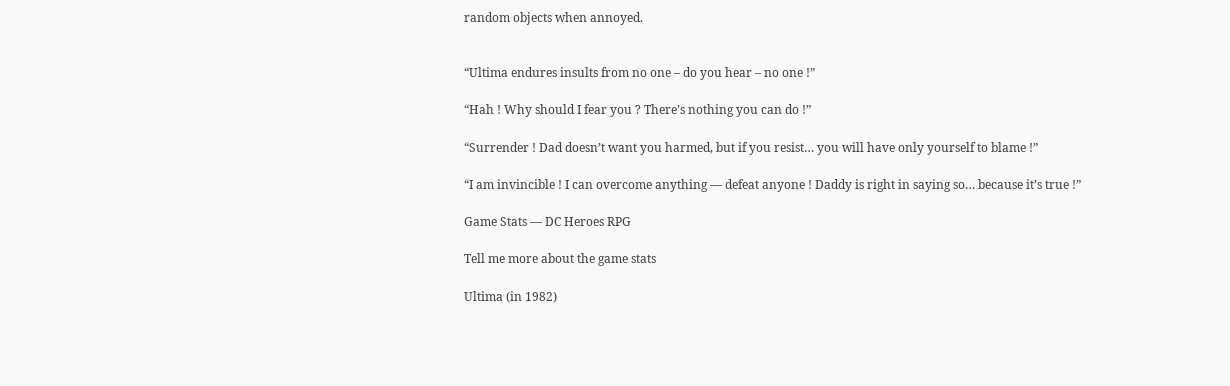random objects when annoyed.


“Ultima endures insults from no one – do you hear – no one !”

“Hah ! Why should I fear you ? There’s nothing you can do !”

“Surrender ! Dad doesn’t want you harmed, but if you resist… you will have only yourself to blame !”

“I am invincible ! I can overcome anything — defeat anyone ! Daddy is right in saying so… because it’s true !”

Game Stats — DC Heroes RPG

Tell me more about the game stats

Ultima (in 1982)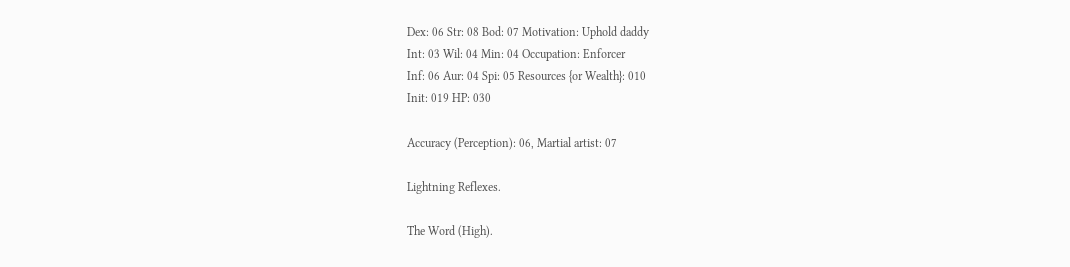Dex: 06 Str: 08 Bod: 07 Motivation: Uphold daddy
Int: 03 Wil: 04 Min: 04 Occupation: Enforcer
Inf: 06 Aur: 04 Spi: 05 Resources {or Wealth}: 010
Init: 019 HP: 030

Accuracy (Perception): 06, Martial artist: 07

Lightning Reflexes.

The Word (High).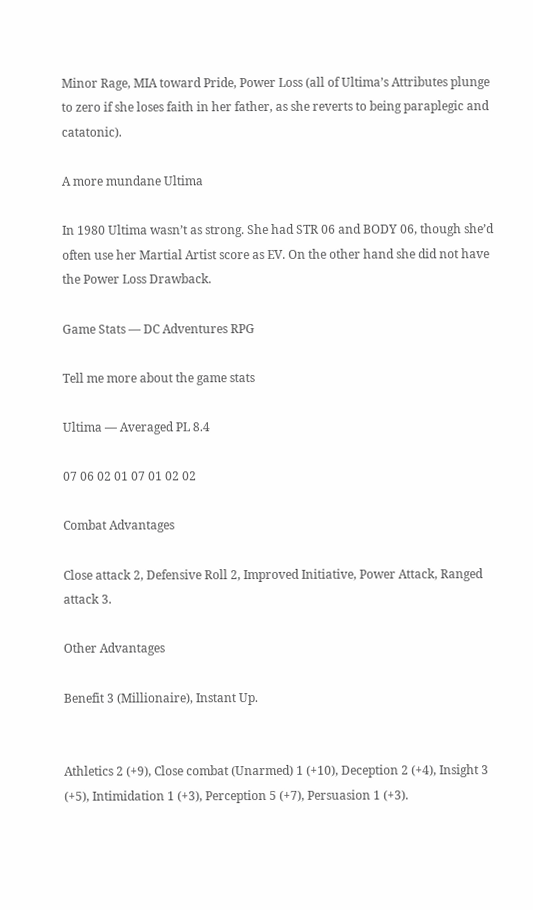Minor Rage, MIA toward Pride, Power Loss (all of Ultima’s Attributes plunge to zero if she loses faith in her father, as she reverts to being paraplegic and catatonic).

A more mundane Ultima

In 1980 Ultima wasn’t as strong. She had STR 06 and BODY 06, though she’d often use her Martial Artist score as EV. On the other hand she did not have the Power Loss Drawback.

Game Stats — DC Adventures RPG

Tell me more about the game stats

Ultima — Averaged PL 8.4

07 06 02 01 07 01 02 02

Combat Advantages

Close attack 2, Defensive Roll 2, Improved Initiative, Power Attack, Ranged attack 3.

Other Advantages

Benefit 3 (Millionaire), Instant Up.


Athletics 2 (+9), Close combat (Unarmed) 1 (+10), Deception 2 (+4), Insight 3 (+5), Intimidation 1 (+3), Perception 5 (+7), Persuasion 1 (+3).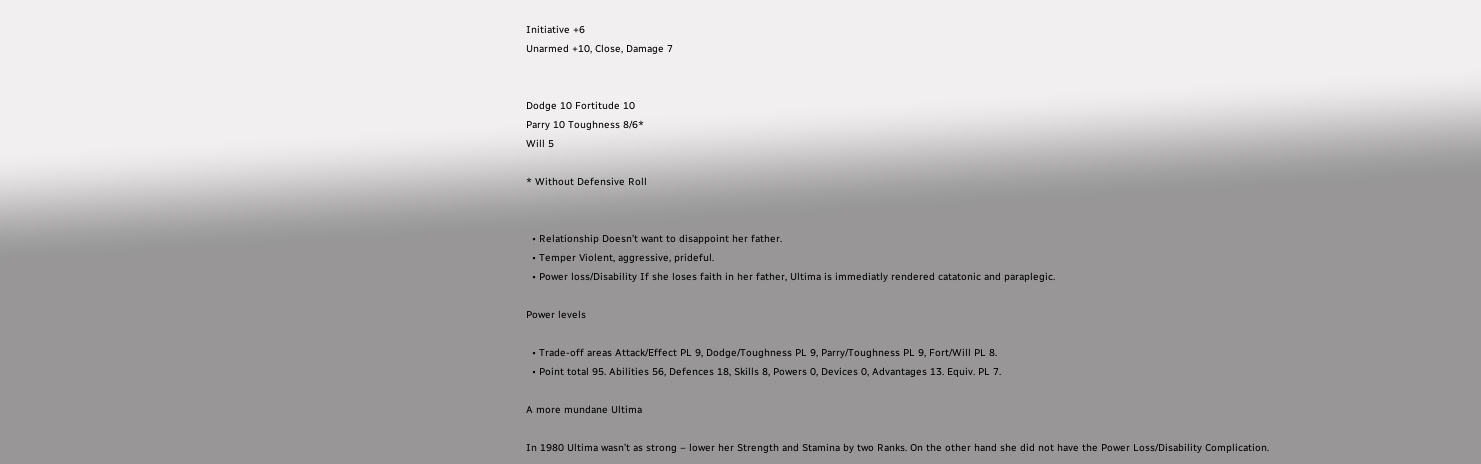Initiative +6
Unarmed +10, Close, Damage 7


Dodge 10 Fortitude 10
Parry 10 Toughness 8/6*
Will 5

* Without Defensive Roll


  • Relationship Doesn’t want to disappoint her father.
  • Temper Violent, aggressive, prideful.
  • Power loss/Disability If she loses faith in her father, Ultima is immediatly rendered catatonic and paraplegic.

Power levels

  • Trade-off areas Attack/Effect PL 9, Dodge/Toughness PL 9, Parry/Toughness PL 9, Fort/Will PL 8.
  • Point total 95. Abilities 56, Defences 18, Skills 8, Powers 0, Devices 0, Advantages 13. Equiv. PL 7.

A more mundane Ultima

In 1980 Ultima wasn’t as strong – lower her Strength and Stamina by two Ranks. On the other hand she did not have the Power Loss/Disability Complication.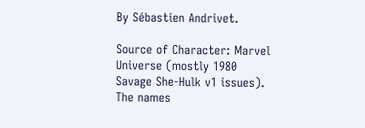By Sébastien Andrivet.

Source of Character: Marvel Universe (mostly 1980 Savage She-Hulk v1 issues). The names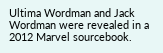Ultima Wordman and Jack Wordman were revealed in a 2012 Marvel sourcebook.